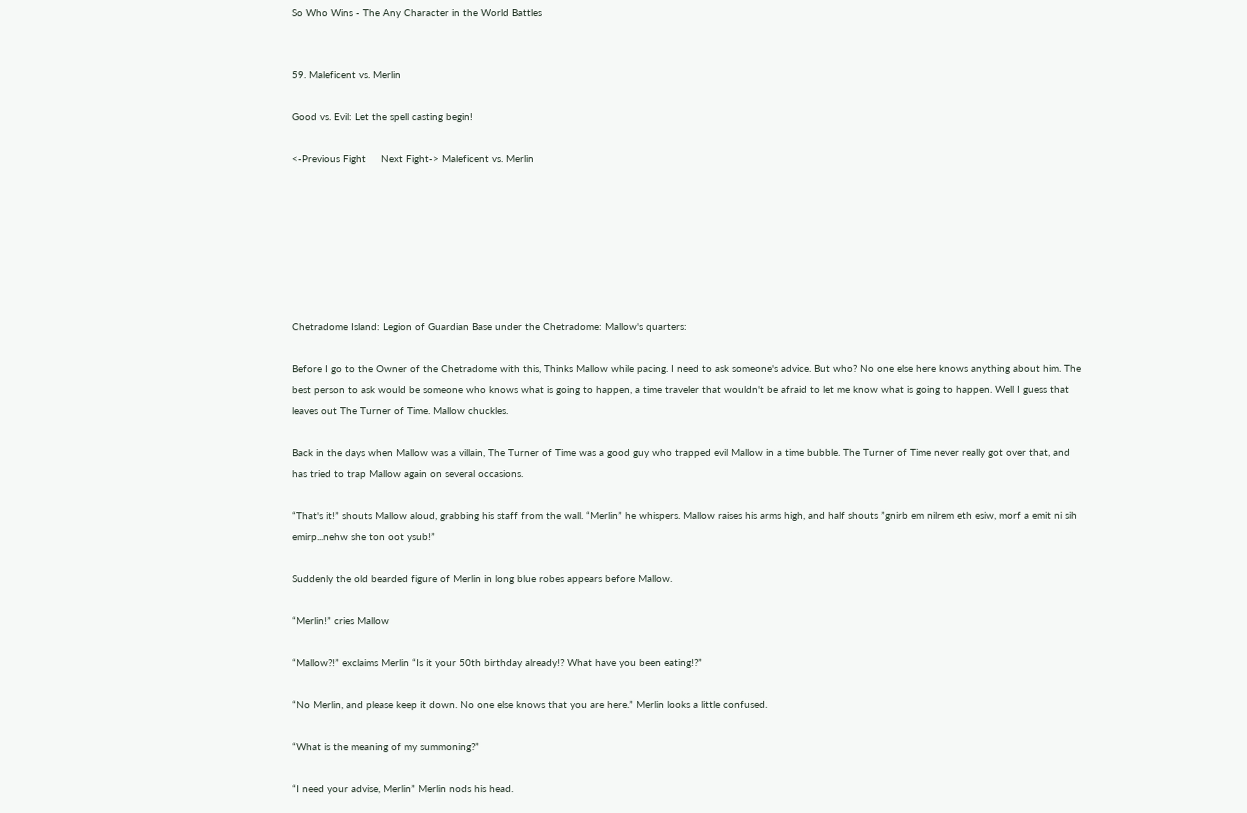So Who Wins - The Any Character in the World Battles


59. Maleficent vs. Merlin

Good vs. Evil: Let the spell casting begin!

<-Previous Fight     Next Fight-> Maleficent vs. Merlin







Chetradome Island: Legion of Guardian Base under the Chetradome: Mallow's quarters:

Before I go to the Owner of the Chetradome with this, Thinks Mallow while pacing. I need to ask someone's advice. But who? No one else here knows anything about him. The best person to ask would be someone who knows what is going to happen, a time traveler that wouldn't be afraid to let me know what is going to happen. Well I guess that leaves out The Turner of Time. Mallow chuckles.

Back in the days when Mallow was a villain, The Turner of Time was a good guy who trapped evil Mallow in a time bubble. The Turner of Time never really got over that, and has tried to trap Mallow again on several occasions.

“That's it!” shouts Mallow aloud, grabbing his staff from the wall. “Merlin” he whispers. Mallow raises his arms high, and half shouts ”gnirb em nilrem eth esiw, morf a emit ni sih emirp...nehw she ton oot ysub!”

Suddenly the old bearded figure of Merlin in long blue robes appears before Mallow.

“Merlin!” cries Mallow

“Mallow?!” exclaims Merlin “Is it your 50th birthday already!? What have you been eating!?”

“No Merlin, and please keep it down. No one else knows that you are here.” Merlin looks a little confused.

“What is the meaning of my summoning?”

“I need your advise, Merlin” Merlin nods his head.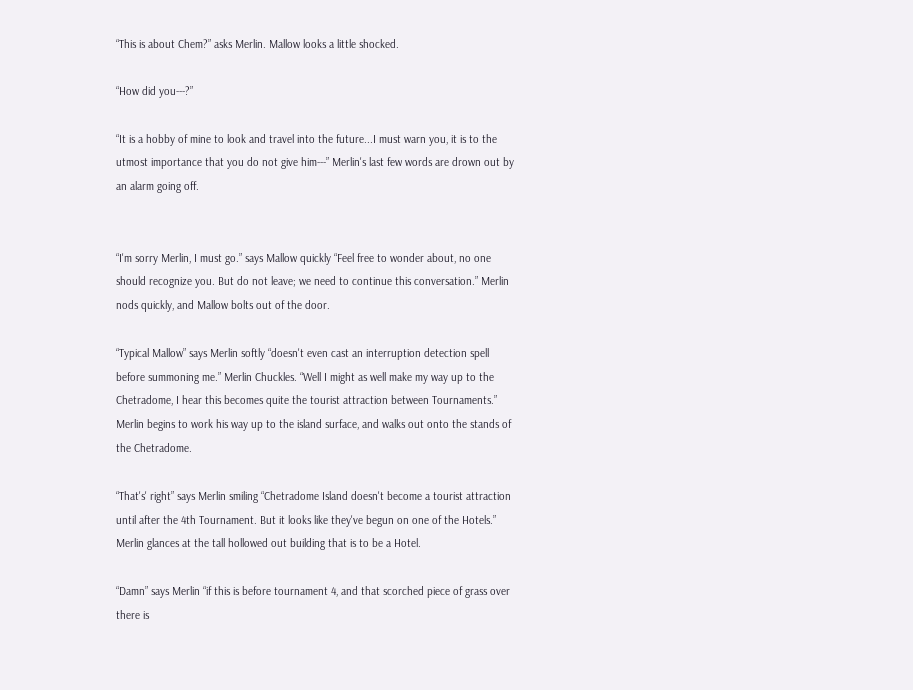“This is about Chem?” asks Merlin. Mallow looks a little shocked.

“How did you---?”

“It is a hobby of mine to look and travel into the future...I must warn you, it is to the utmost importance that you do not give him---” Merlin's last few words are drown out by an alarm going off.


“I'm sorry Merlin, I must go.” says Mallow quickly “Feel free to wonder about, no one should recognize you. But do not leave; we need to continue this conversation.” Merlin nods quickly, and Mallow bolts out of the door.

“Typical Mallow” says Merlin softly “doesn't even cast an interruption detection spell before summoning me.” Merlin Chuckles. “Well I might as well make my way up to the Chetradome, I hear this becomes quite the tourist attraction between Tournaments.” Merlin begins to work his way up to the island surface, and walks out onto the stands of the Chetradome.

“That's' right” says Merlin smiling “Chetradome Island doesn't become a tourist attraction until after the 4th Tournament. But it looks like they've begun on one of the Hotels.” Merlin glances at the tall hollowed out building that is to be a Hotel.

“Damn” says Merlin “if this is before tournament 4, and that scorched piece of grass over there is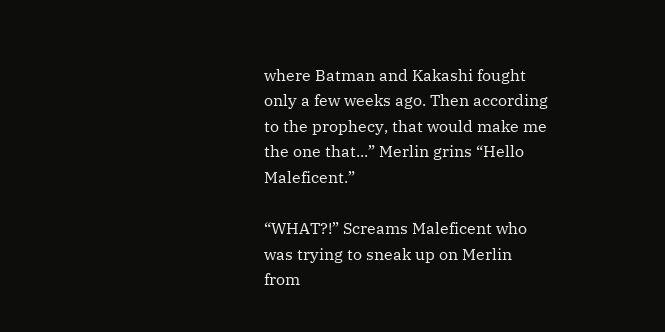where Batman and Kakashi fought only a few weeks ago. Then according to the prophecy, that would make me the one that...” Merlin grins “Hello Maleficent.”

“WHAT?!” Screams Maleficent who was trying to sneak up on Merlin from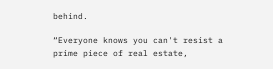behind.

“Everyone knows you can't resist a prime piece of real estate,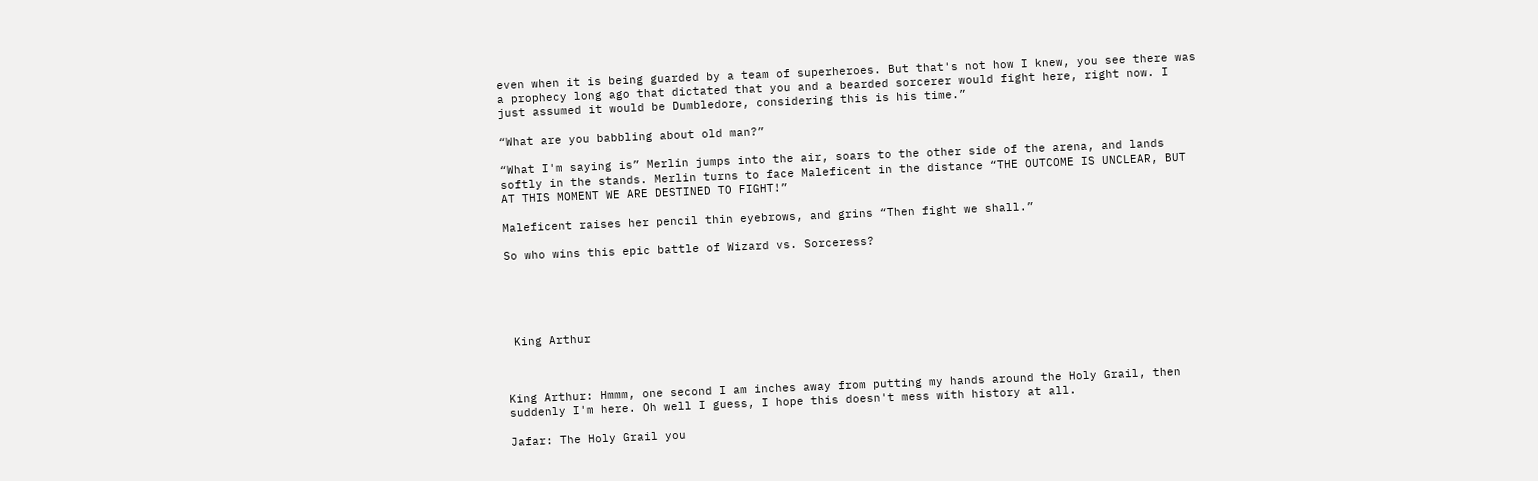even when it is being guarded by a team of superheroes. But that's not how I knew, you see there was a prophecy long ago that dictated that you and a bearded sorcerer would fight here, right now. I just assumed it would be Dumbledore, considering this is his time.”

“What are you babbling about old man?”

“What I'm saying is” Merlin jumps into the air, soars to the other side of the arena, and lands softly in the stands. Merlin turns to face Maleficent in the distance “THE OUTCOME IS UNCLEAR, BUT AT THIS MOMENT WE ARE DESTINED TO FIGHT!”

Maleficent raises her pencil thin eyebrows, and grins “Then fight we shall.”

So who wins this epic battle of Wizard vs. Sorceress?





 King Arthur



King Arthur: Hmmm, one second I am inches away from putting my hands around the Holy Grail, then suddenly I'm here. Oh well I guess, I hope this doesn't mess with history at all.

Jafar: The Holy Grail you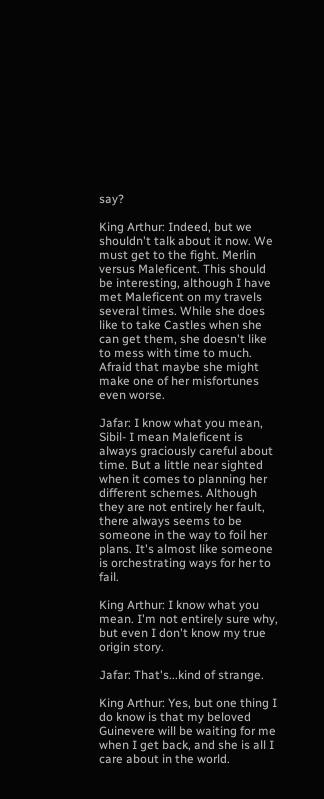say?

King Arthur: Indeed, but we shouldn't talk about it now. We must get to the fight. Merlin versus Maleficent. This should be interesting, although I have met Maleficent on my travels several times. While she does like to take Castles when she can get them, she doesn't like to mess with time to much. Afraid that maybe she might make one of her misfortunes even worse.

Jafar: I know what you mean, Sibil- I mean Maleficent is always graciously careful about time. But a little near sighted when it comes to planning her different schemes. Although they are not entirely her fault, there always seems to be someone in the way to foil her plans. It's almost like someone is orchestrating ways for her to fail.

King Arthur: I know what you mean. I'm not entirely sure why, but even I don't know my true origin story.

Jafar: That's...kind of strange.

King Arthur: Yes, but one thing I do know is that my beloved Guinevere will be waiting for me when I get back, and she is all I care about in the world.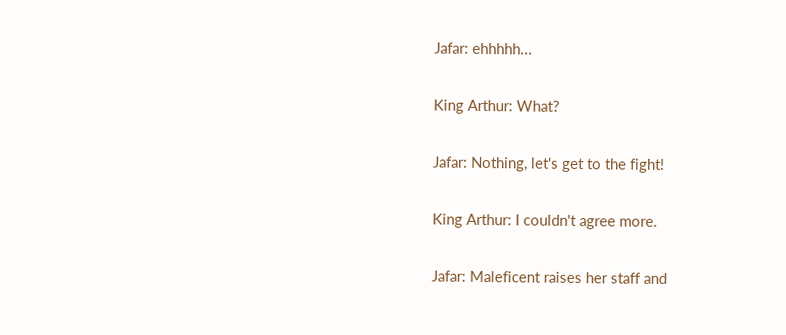Jafar: ehhhhh...

King Arthur: What?

Jafar: Nothing, let's get to the fight!

King Arthur: I couldn't agree more.

Jafar: Maleficent raises her staff and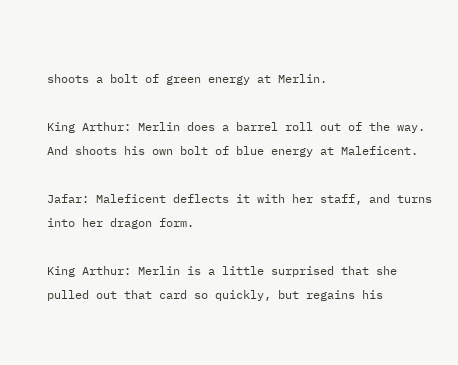shoots a bolt of green energy at Merlin.

King Arthur: Merlin does a barrel roll out of the way. And shoots his own bolt of blue energy at Maleficent.

Jafar: Maleficent deflects it with her staff, and turns into her dragon form.

King Arthur: Merlin is a little surprised that she pulled out that card so quickly, but regains his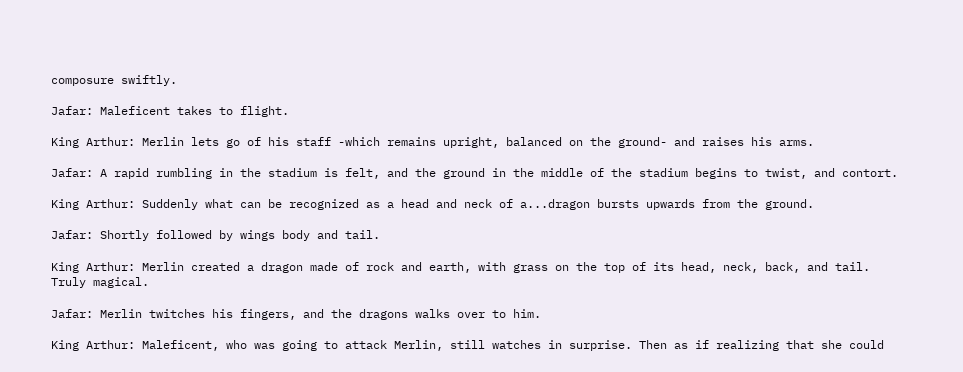composure swiftly.

Jafar: Maleficent takes to flight.

King Arthur: Merlin lets go of his staff -which remains upright, balanced on the ground- and raises his arms.

Jafar: A rapid rumbling in the stadium is felt, and the ground in the middle of the stadium begins to twist, and contort.

King Arthur: Suddenly what can be recognized as a head and neck of a...dragon bursts upwards from the ground.

Jafar: Shortly followed by wings body and tail.

King Arthur: Merlin created a dragon made of rock and earth, with grass on the top of its head, neck, back, and tail. Truly magical.

Jafar: Merlin twitches his fingers, and the dragons walks over to him.

King Arthur: Maleficent, who was going to attack Merlin, still watches in surprise. Then as if realizing that she could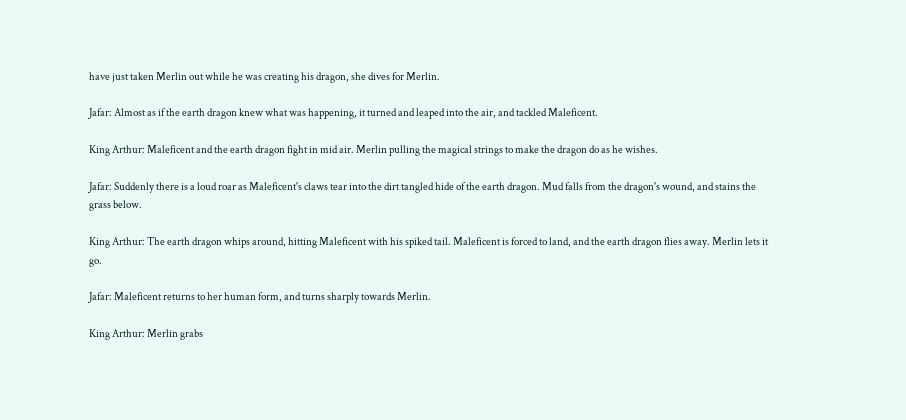have just taken Merlin out while he was creating his dragon, she dives for Merlin.

Jafar: Almost as if the earth dragon knew what was happening, it turned and leaped into the air, and tackled Maleficent.

King Arthur: Maleficent and the earth dragon fight in mid air. Merlin pulling the magical strings to make the dragon do as he wishes.

Jafar: Suddenly there is a loud roar as Maleficent's claws tear into the dirt tangled hide of the earth dragon. Mud falls from the dragon's wound, and stains the grass below.

King Arthur: The earth dragon whips around, hitting Maleficent with his spiked tail. Maleficent is forced to land, and the earth dragon flies away. Merlin lets it go.

Jafar: Maleficent returns to her human form, and turns sharply towards Merlin.

King Arthur: Merlin grabs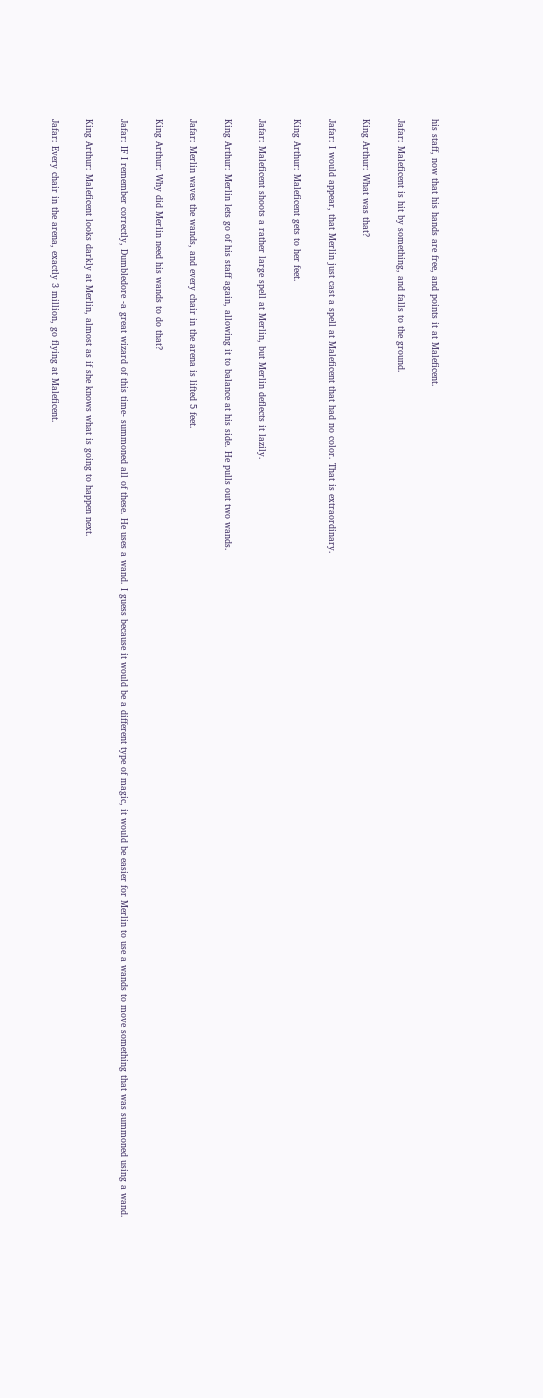his staff, now that his hands are free, and points it at Maleficent.

Jafar: Maleficent is hit by something, and falls to the ground.

King Arthur: What was that?

Jafar: I would appear, that Merlin just cast a spell at Maleficent that had no color. That is extraordinary.

King Arthur: Maleficent gets to her feet.

Jafar: Maleficent shoots a rather large spell at Merlin, but Merlin deflects it lazily.

King Arthur: Merlin lets go of his staff again, allowing it to balance at his side. He pulls out two wands.

Jafar: Merlin waves the wands, and every chair in the arena is lifted 5 feet.

King Arthur: Why did Merlin need his wands to do that?

Jafar: IF I remember correctly, Dumbledore -a great wizard of this time- summoned all of these. He uses a wand. I guess because it would be a different type of magic, it would be easier for Merlin to use a wands to move something that was summoned using a wand.

King Arthur: Maleficent looks darkly at Merlin, almost as if she knows what is going to happen next.

Jafar: Every chair in the arena, exactly 3 million, go flying at Maleficent.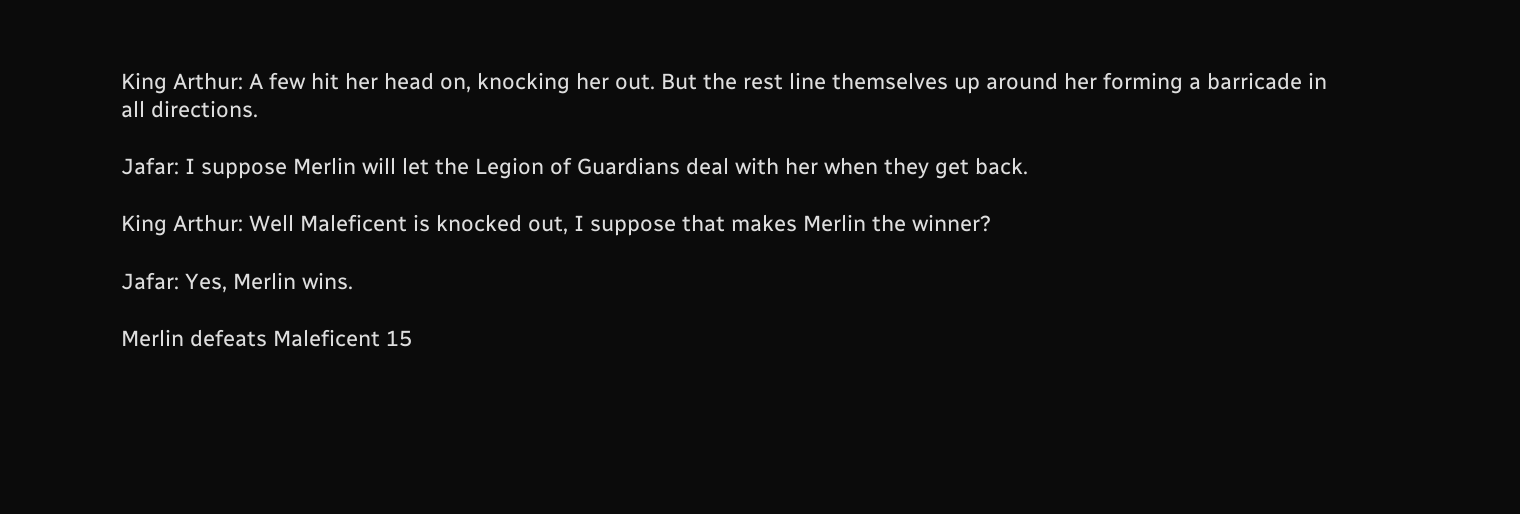King Arthur: A few hit her head on, knocking her out. But the rest line themselves up around her forming a barricade in all directions.

Jafar: I suppose Merlin will let the Legion of Guardians deal with her when they get back.

King Arthur: Well Maleficent is knocked out, I suppose that makes Merlin the winner?

Jafar: Yes, Merlin wins.

Merlin defeats Maleficent 15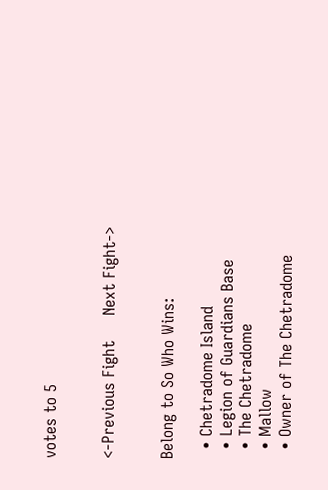votes to 5


<-Previous Fight     Next Fight->


Belong to So Who Wins:

  • Chetradome Island
  • Legion of Guardians Base
  • The Chetradome
  • Mallow
  • Owner of The Chetradome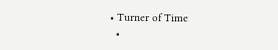• Turner of Time
  •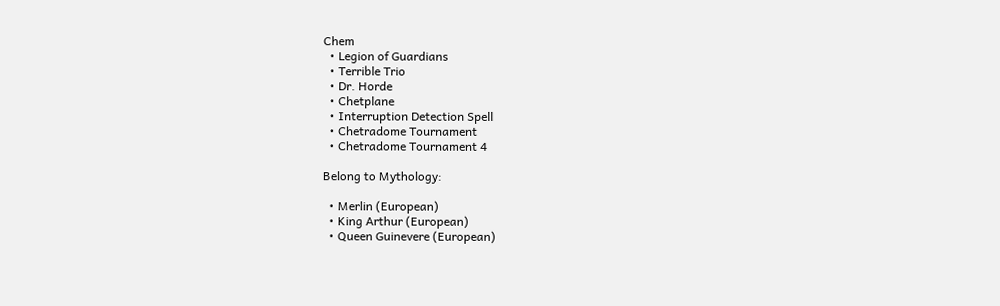Chem
  • Legion of Guardians
  • Terrible Trio
  • Dr. Horde
  • Chetplane
  • Interruption Detection Spell
  • Chetradome Tournament
  • Chetradome Tournament 4

Belong to Mythology:

  • Merlin (European)
  • King Arthur (European)
  • Queen Guinevere (European)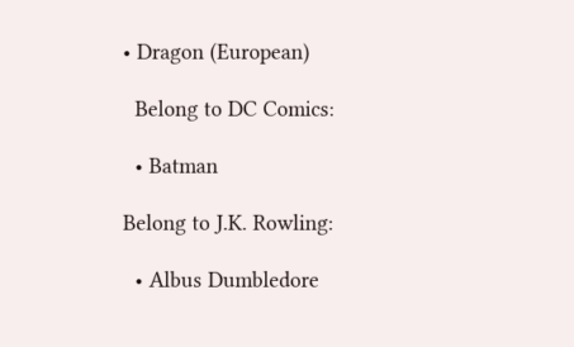• Dragon (European)

  Belong to DC Comics:

  • Batman

Belong to J.K. Rowling:

  • Albus Dumbledore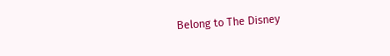Belong to The Disney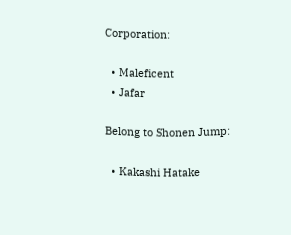Corporation:

  • Maleficent
  • Jafar

Belong to Shonen Jump:

  • Kakashi Hatake